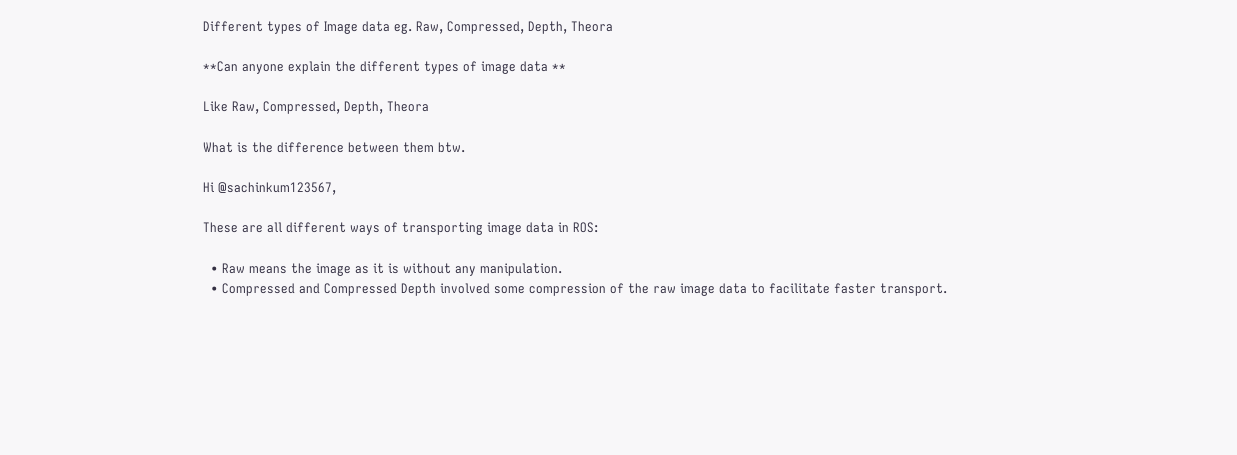Different types of Image data eg. Raw, Compressed, Depth, Theora

**Can anyone explain the different types of image data **

Like Raw, Compressed, Depth, Theora

What is the difference between them btw.

Hi @sachinkum123567,

These are all different ways of transporting image data in ROS:

  • Raw means the image as it is without any manipulation.
  • Compressed and Compressed Depth involved some compression of the raw image data to facilitate faster transport.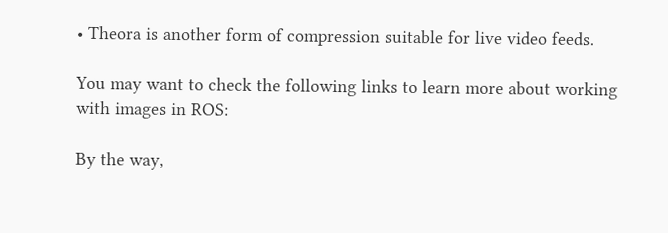• Theora is another form of compression suitable for live video feeds.

You may want to check the following links to learn more about working with images in ROS:

By the way,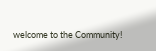welcome to the Community!